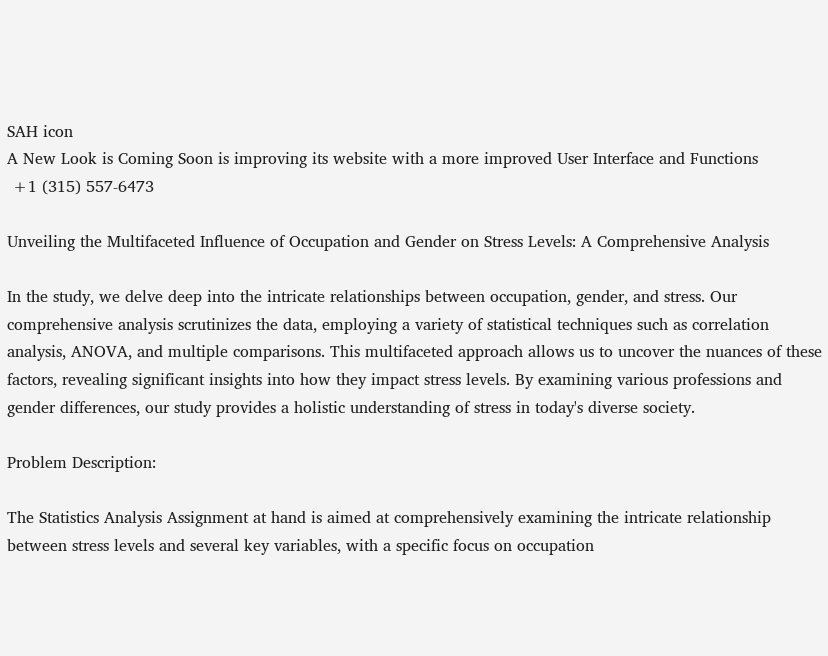SAH icon
A New Look is Coming Soon is improving its website with a more improved User Interface and Functions
 +1 (315) 557-6473

Unveiling the Multifaceted Influence of Occupation and Gender on Stress Levels: A Comprehensive Analysis

In the study, we delve deep into the intricate relationships between occupation, gender, and stress. Our comprehensive analysis scrutinizes the data, employing a variety of statistical techniques such as correlation analysis, ANOVA, and multiple comparisons. This multifaceted approach allows us to uncover the nuances of these factors, revealing significant insights into how they impact stress levels. By examining various professions and gender differences, our study provides a holistic understanding of stress in today's diverse society.

Problem Description:

The Statistics Analysis Assignment at hand is aimed at comprehensively examining the intricate relationship between stress levels and several key variables, with a specific focus on occupation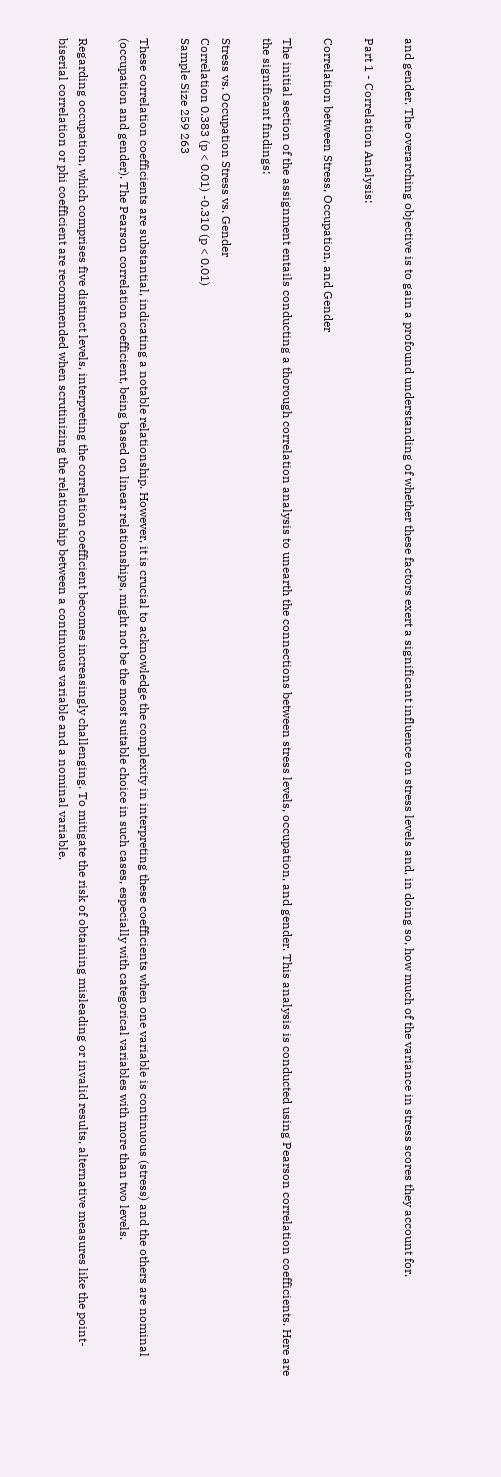and gender. The overarching objective is to gain a profound understanding of whether these factors exert a significant influence on stress levels and, in doing so, how much of the variance in stress scores they account for.

Part 1 - Correlation Analysis:

Correlation between Stress, Occupation, and Gender

The initial section of the assignment entails conducting a thorough correlation analysis to unearth the connections between stress levels, occupation, and gender. This analysis is conducted using Pearson correlation coefficients. Here are the significant findings:

Stress vs. Occupation Stress vs. Gender
Correlation 0.383 (p < 0.01) -0.310 (p < 0.01)
Sample Size 259 263

These correlation coefficients are substantial, indicating a notable relationship. However, it is crucial to acknowledge the complexity in interpreting these coefficients when one variable is continuous (stress) and the others are nominal (occupation and gender). The Pearson correlation coefficient, being based on linear relationships, might not be the most suitable choice in such cases, especially with categorical variables with more than two levels.

Regarding occupation, which comprises five distinct levels, interpreting the correlation coefficient becomes increasingly challenging. To mitigate the risk of obtaining misleading or invalid results, alternative measures like the point-biserial correlation or phi coefficient are recommended when scrutinizing the relationship between a continuous variable and a nominal variable.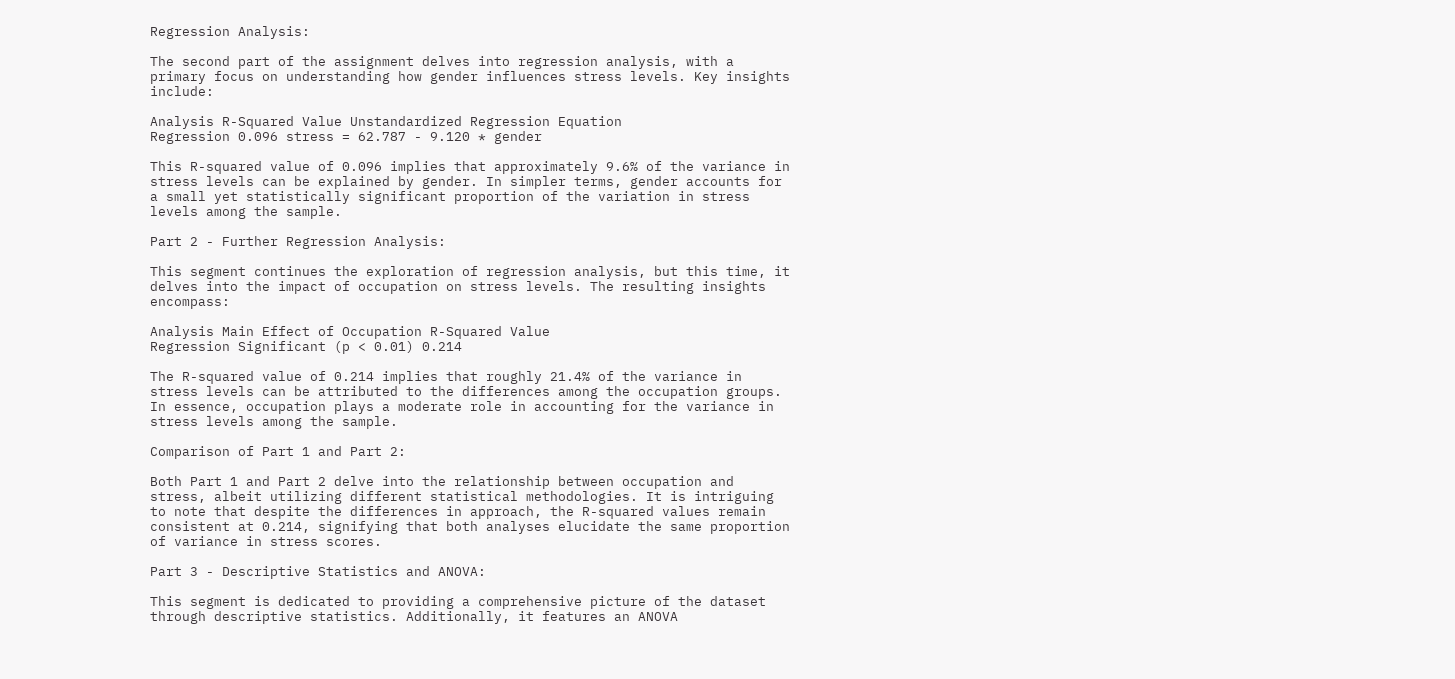Regression Analysis:

The second part of the assignment delves into regression analysis, with a primary focus on understanding how gender influences stress levels. Key insights include:

Analysis R-Squared Value Unstandardized Regression Equation
Regression 0.096 stress = 62.787 - 9.120 * gender

This R-squared value of 0.096 implies that approximately 9.6% of the variance in stress levels can be explained by gender. In simpler terms, gender accounts for a small yet statistically significant proportion of the variation in stress levels among the sample.

Part 2 - Further Regression Analysis:

This segment continues the exploration of regression analysis, but this time, it delves into the impact of occupation on stress levels. The resulting insights encompass:

Analysis Main Effect of Occupation R-Squared Value
Regression Significant (p < 0.01) 0.214

The R-squared value of 0.214 implies that roughly 21.4% of the variance in stress levels can be attributed to the differences among the occupation groups. In essence, occupation plays a moderate role in accounting for the variance in stress levels among the sample.

Comparison of Part 1 and Part 2:

Both Part 1 and Part 2 delve into the relationship between occupation and stress, albeit utilizing different statistical methodologies. It is intriguing to note that despite the differences in approach, the R-squared values remain consistent at 0.214, signifying that both analyses elucidate the same proportion of variance in stress scores.

Part 3 - Descriptive Statistics and ANOVA:

This segment is dedicated to providing a comprehensive picture of the dataset through descriptive statistics. Additionally, it features an ANOVA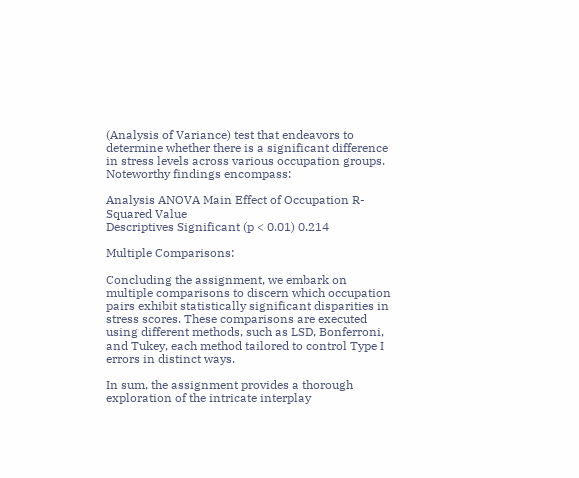(Analysis of Variance) test that endeavors to determine whether there is a significant difference in stress levels across various occupation groups. Noteworthy findings encompass:

Analysis ANOVA Main Effect of Occupation R-Squared Value
Descriptives Significant (p < 0.01) 0.214

Multiple Comparisons:

Concluding the assignment, we embark on multiple comparisons to discern which occupation pairs exhibit statistically significant disparities in stress scores. These comparisons are executed using different methods, such as LSD, Bonferroni, and Tukey, each method tailored to control Type I errors in distinct ways.

In sum, the assignment provides a thorough exploration of the intricate interplay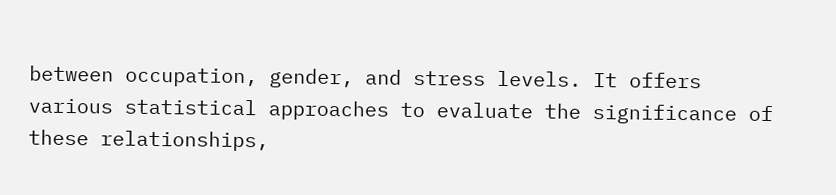between occupation, gender, and stress levels. It offers various statistical approaches to evaluate the significance of these relationships,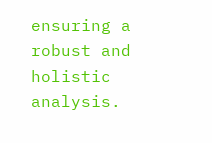ensuring a robust and holistic analysis.